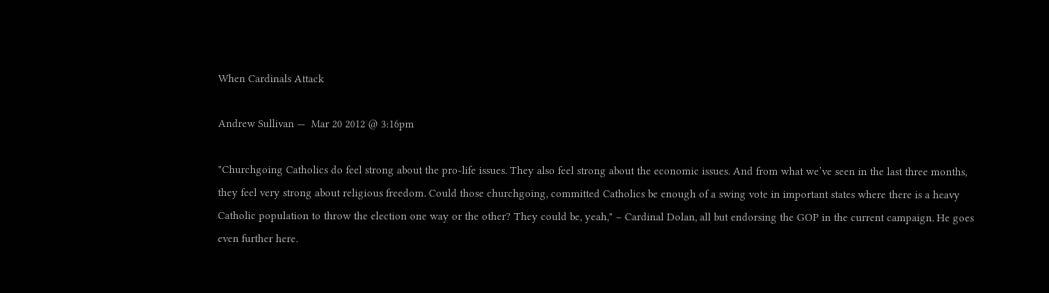When Cardinals Attack

Andrew Sullivan —  Mar 20 2012 @ 3:16pm

"Churchgoing Catholics do feel strong about the pro-life issues. They also feel strong about the economic issues. And from what we’ve seen in the last three months, they feel very strong about religious freedom. Could those churchgoing, committed Catholics be enough of a swing vote in important states where there is a heavy Catholic population to throw the election one way or the other? They could be, yeah," – Cardinal Dolan, all but endorsing the GOP in the current campaign. He goes even further here.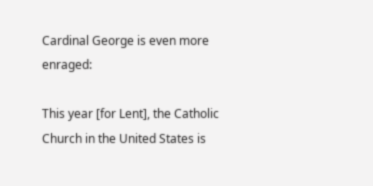Cardinal George is even more enraged:

This year [for Lent], the Catholic Church in the United States is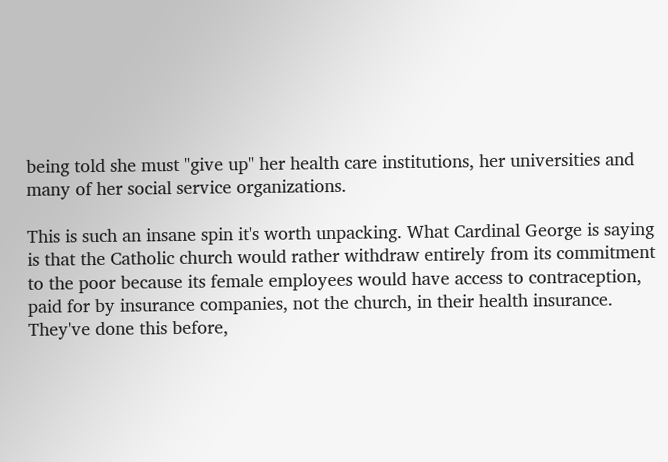being told she must "give up" her health care institutions, her universities and many of her social service organizations.

This is such an insane spin it's worth unpacking. What Cardinal George is saying is that the Catholic church would rather withdraw entirely from its commitment to the poor because its female employees would have access to contraception, paid for by insurance companies, not the church, in their health insurance. They've done this before,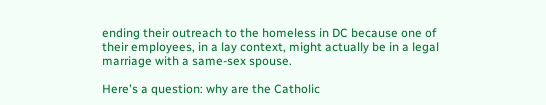ending their outreach to the homeless in DC because one of their employees, in a lay context, might actually be in a legal marriage with a same-sex spouse.

Here's a question: why are the Catholic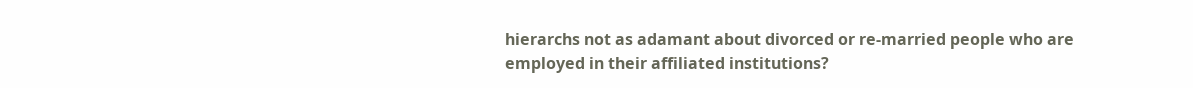hierarchs not as adamant about divorced or re-married people who are employed in their affiliated institutions?